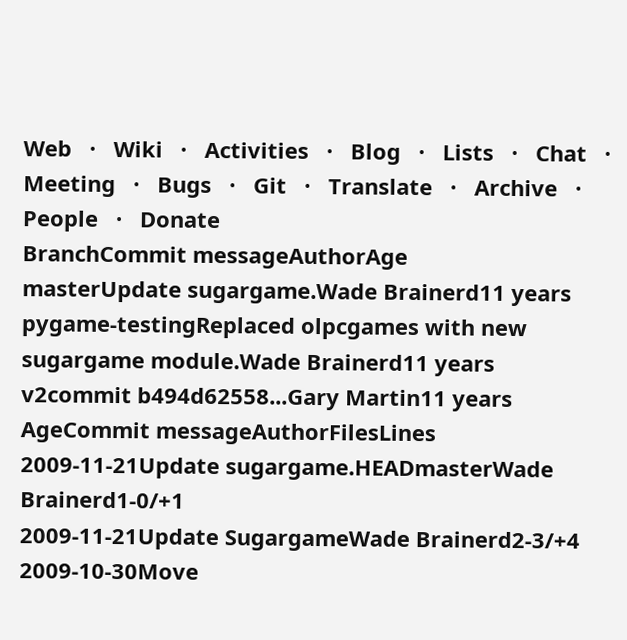Web   ·   Wiki   ·   Activities   ·   Blog   ·   Lists   ·   Chat   ·   Meeting   ·   Bugs   ·   Git   ·   Translate   ·   Archive   ·   People   ·   Donate
BranchCommit messageAuthorAge
masterUpdate sugargame.Wade Brainerd11 years
pygame-testingReplaced olpcgames with new sugargame module.Wade Brainerd11 years
v2commit b494d62558...Gary Martin11 years
AgeCommit messageAuthorFilesLines
2009-11-21Update sugargame.HEADmasterWade Brainerd1-0/+1
2009-11-21Update SugargameWade Brainerd2-3/+4
2009-10-30Move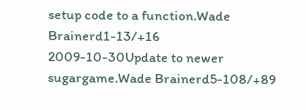setup code to a function.Wade Brainerd1-13/+16
2009-10-30Update to newer sugargame.Wade Brainerd5-108/+89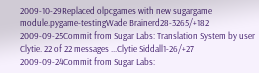2009-10-29Replaced olpcgames with new sugargame module.pygame-testingWade Brainerd28-3265/+182
2009-09-25Commit from Sugar Labs: Translation System by user Clytie. 22 of 22 messages ...Clytie Siddall1-26/+27
2009-09-24Commit from Sugar Labs: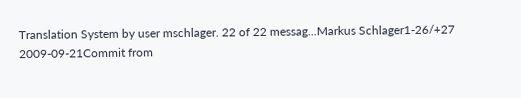Translation System by user mschlager. 22 of 22 messag...Markus Schlager1-26/+27
2009-09-21Commit from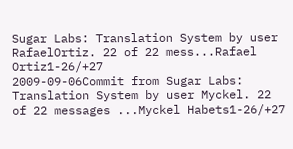Sugar Labs: Translation System by user RafaelOrtiz. 22 of 22 mess...Rafael Ortiz1-26/+27
2009-09-06Commit from Sugar Labs: Translation System by user Myckel. 22 of 22 messages ...Myckel Habets1-26/+27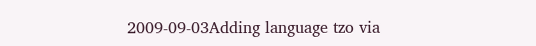2009-09-03Adding language tzo via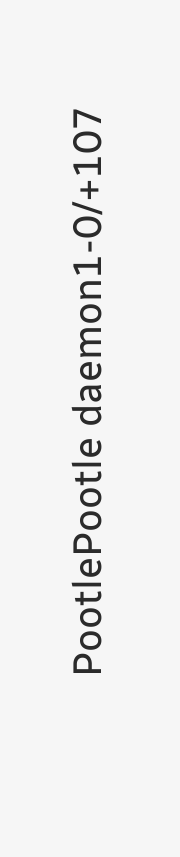PootlePootle daemon1-0/+107